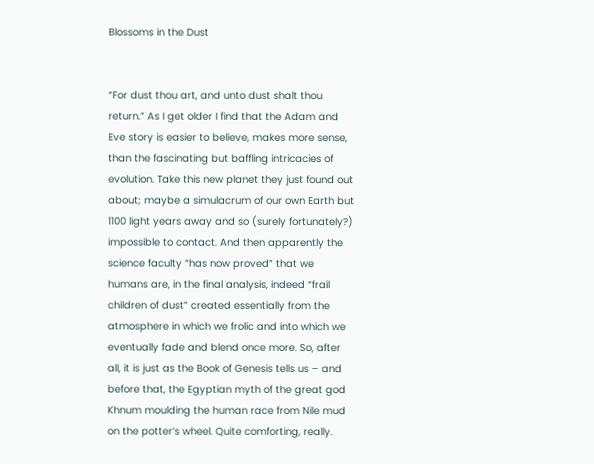Blossoms in the Dust


“For dust thou art, and unto dust shalt thou return.” As I get older I find that the Adam and Eve story is easier to believe, makes more sense, than the fascinating but baffling intricacies of evolution. Take this new planet they just found out about; maybe a simulacrum of our own Earth but 1100 light years away and so (surely fortunately?) impossible to contact. And then apparently the science faculty “has now proved” that we humans are, in the final analysis, indeed “frail children of dust” created essentially from the atmosphere in which we frolic and into which we eventually fade and blend once more. So, after all, it is just as the Book of Genesis tells us – and before that, the Egyptian myth of the great god Khnum moulding the human race from Nile mud on the potter’s wheel. Quite comforting, really.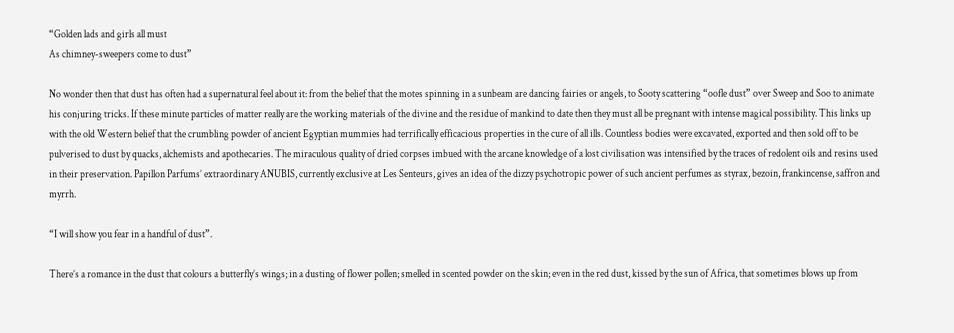“Golden lads and girls all must
As chimney-sweepers come to dust”

No wonder then that dust has often had a supernatural feel about it: from the belief that the motes spinning in a sunbeam are dancing fairies or angels, to Sooty scattering “oofle dust” over Sweep and Soo to animate his conjuring tricks. If these minute particles of matter really are the working materials of the divine and the residue of mankind to date then they must all be pregnant with intense magical possibility. This links up with the old Western belief that the crumbling powder of ancient Egyptian mummies had terrifically efficacious properties in the cure of all ills. Countless bodies were excavated, exported and then sold off to be pulverised to dust by quacks, alchemists and apothecaries. The miraculous quality of dried corpses imbued with the arcane knowledge of a lost civilisation was intensified by the traces of redolent oils and resins used in their preservation. Papillon Parfums’ extraordinary ANUBIS, currently exclusive at Les Senteurs, gives an idea of the dizzy psychotropic power of such ancient perfumes as styrax, bezoin, frankincense, saffron and myrrh.

“I will show you fear in a handful of dust”.

There’s a romance in the dust that colours a butterfly’s wings; in a dusting of flower pollen; smelled in scented powder on the skin; even in the red dust, kissed by the sun of Africa, that sometimes blows up from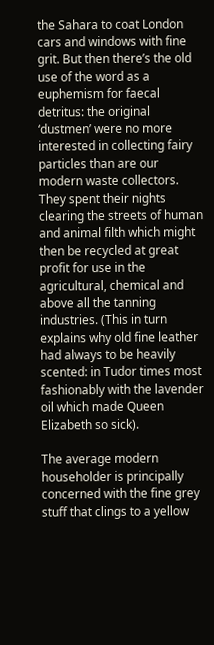the Sahara to coat London cars and windows with fine grit. But then there’s the old use of the word as a euphemism for faecal detritus: the original ‘dustmen’ were no more interested in collecting fairy particles than are our modern waste collectors. They spent their nights clearing the streets of human and animal filth which might then be recycled at great profit for use in the agricultural, chemical and above all the tanning industries. (This in turn explains why old fine leather had always to be heavily scented: in Tudor times most fashionably with the lavender oil which made Queen Elizabeth so sick).

The average modern householder is principally concerned with the fine grey stuff that clings to a yellow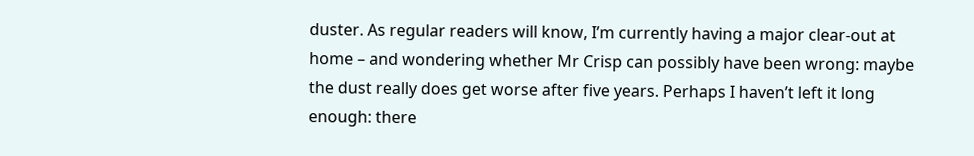duster. As regular readers will know, I’m currently having a major clear-out at home – and wondering whether Mr Crisp can possibly have been wrong: maybe the dust really does get worse after five years. Perhaps I haven’t left it long enough: there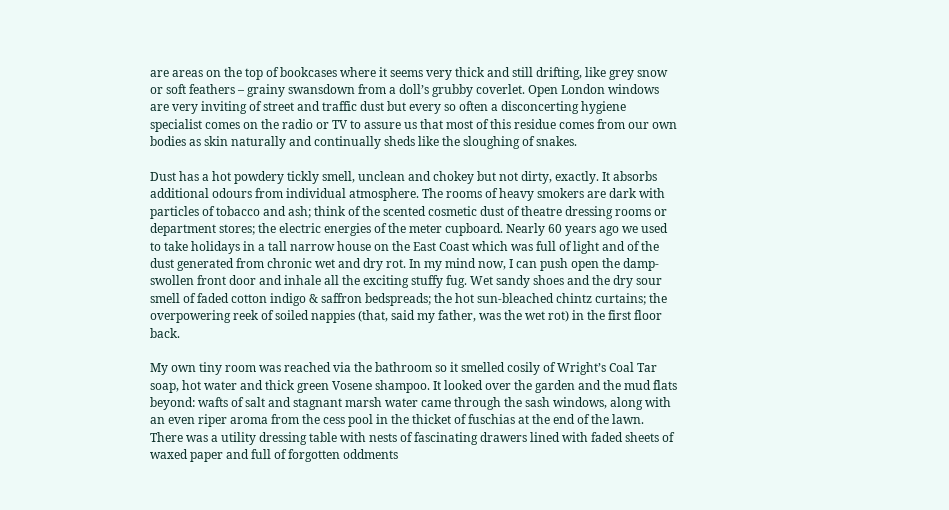are areas on the top of bookcases where it seems very thick and still drifting, like grey snow or soft feathers – grainy swansdown from a doll’s grubby coverlet. Open London windows are very inviting of street and traffic dust but every so often a disconcerting hygiene specialist comes on the radio or TV to assure us that most of this residue comes from our own bodies as skin naturally and continually sheds like the sloughing of snakes.

Dust has a hot powdery tickly smell, unclean and chokey but not dirty, exactly. It absorbs additional odours from individual atmosphere. The rooms of heavy smokers are dark with particles of tobacco and ash; think of the scented cosmetic dust of theatre dressing rooms or department stores; the electric energies of the meter cupboard. Nearly 60 years ago we used to take holidays in a tall narrow house on the East Coast which was full of light and of the dust generated from chronic wet and dry rot. In my mind now, I can push open the damp-swollen front door and inhale all the exciting stuffy fug. Wet sandy shoes and the dry sour smell of faded cotton indigo & saffron bedspreads; the hot sun-bleached chintz curtains; the overpowering reek of soiled nappies (that, said my father, was the wet rot) in the first floor back.

My own tiny room was reached via the bathroom so it smelled cosily of Wright’s Coal Tar soap, hot water and thick green Vosene shampoo. It looked over the garden and the mud flats beyond: wafts of salt and stagnant marsh water came through the sash windows, along with an even riper aroma from the cess pool in the thicket of fuschias at the end of the lawn. There was a utility dressing table with nests of fascinating drawers lined with faded sheets of waxed paper and full of forgotten oddments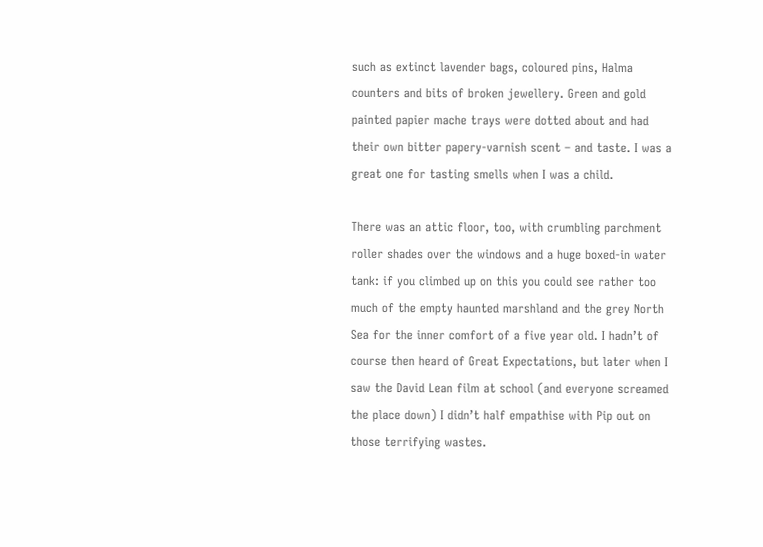such as extinct lavender bags, coloured pins, Halma counters and bits of broken jewellery. Green and gold painted papier mache trays were dotted about and had their own bitter papery-varnish scent – and taste. I was a great one for tasting smells when I was a child.

There was an attic floor, too, with crumbling parchment roller shades over the windows and a huge boxed-in water tank: if you climbed up on this you could see rather too much of the empty haunted marshland and the grey North Sea for the inner comfort of a five year old. I hadn’t of course then heard of Great Expectations, but later when I saw the David Lean film at school (and everyone screamed the place down) I didn’t half empathise with Pip out on those terrifying wastes.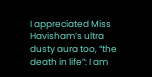I appreciated Miss Havisham’s ultra dusty aura too, “the death in life”: I am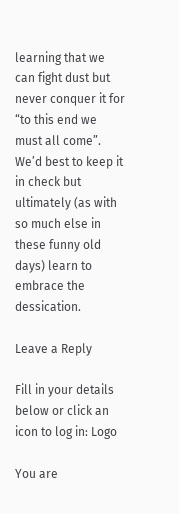learning that we can fight dust but never conquer it for “to this end we must all come”. We’d best to keep it in check but ultimately (as with so much else in these funny old days) learn to embrace the dessication.

Leave a Reply

Fill in your details below or click an icon to log in: Logo

You are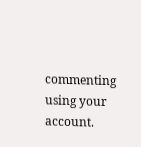commenting using your account.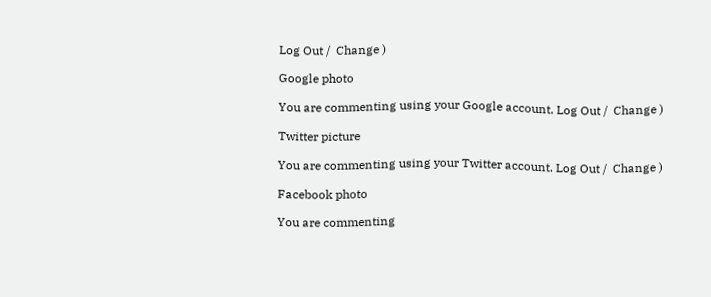Log Out /  Change )

Google photo

You are commenting using your Google account. Log Out /  Change )

Twitter picture

You are commenting using your Twitter account. Log Out /  Change )

Facebook photo

You are commenting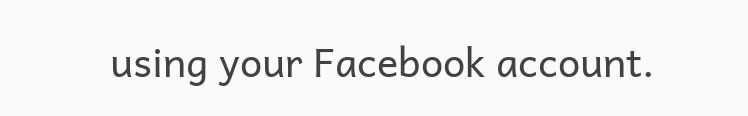using your Facebook account.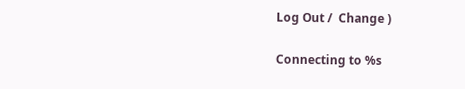Log Out /  Change )

Connecting to %s